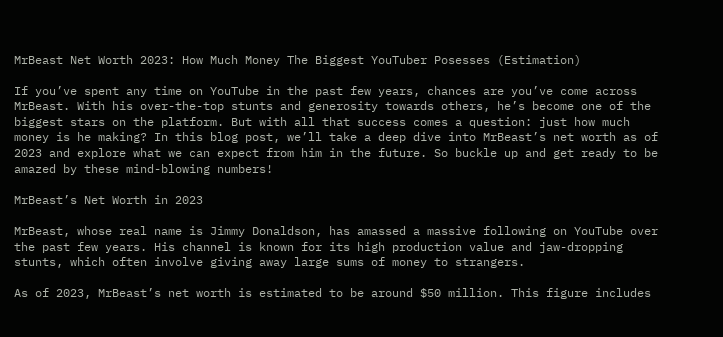MrBeast Net Worth 2023: How Much Money The Biggest YouTuber Posesses (Estimation)

If you’ve spent any time on YouTube in the past few years, chances are you’ve come across MrBeast. With his over-the-top stunts and generosity towards others, he’s become one of the biggest stars on the platform. But with all that success comes a question: just how much money is he making? In this blog post, we’ll take a deep dive into MrBeast’s net worth as of 2023 and explore what we can expect from him in the future. So buckle up and get ready to be amazed by these mind-blowing numbers!

MrBeast’s Net Worth in 2023

MrBeast, whose real name is Jimmy Donaldson, has amassed a massive following on YouTube over the past few years. His channel is known for its high production value and jaw-dropping stunts, which often involve giving away large sums of money to strangers.

As of 2023, MrBeast’s net worth is estimated to be around $50 million. This figure includes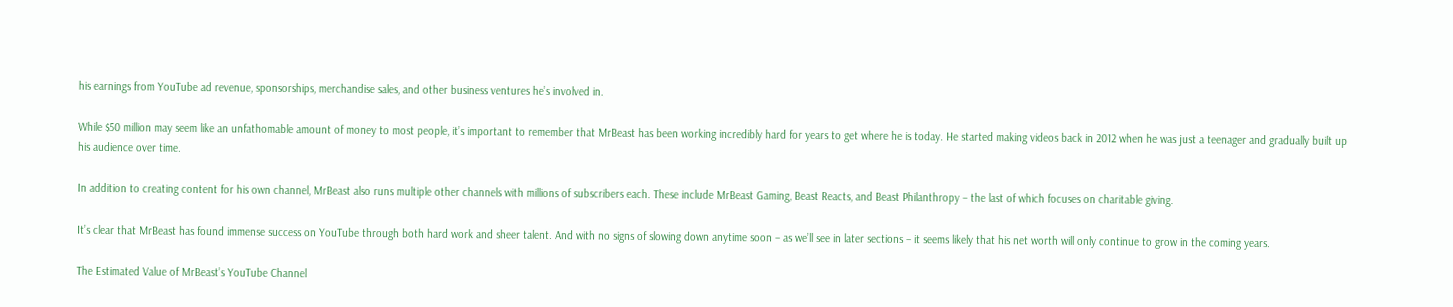his earnings from YouTube ad revenue, sponsorships, merchandise sales, and other business ventures he’s involved in.

While $50 million may seem like an unfathomable amount of money to most people, it’s important to remember that MrBeast has been working incredibly hard for years to get where he is today. He started making videos back in 2012 when he was just a teenager and gradually built up his audience over time.

In addition to creating content for his own channel, MrBeast also runs multiple other channels with millions of subscribers each. These include MrBeast Gaming, Beast Reacts, and Beast Philanthropy – the last of which focuses on charitable giving.

It’s clear that MrBeast has found immense success on YouTube through both hard work and sheer talent. And with no signs of slowing down anytime soon – as we’ll see in later sections – it seems likely that his net worth will only continue to grow in the coming years.

The Estimated Value of MrBeast’s YouTube Channel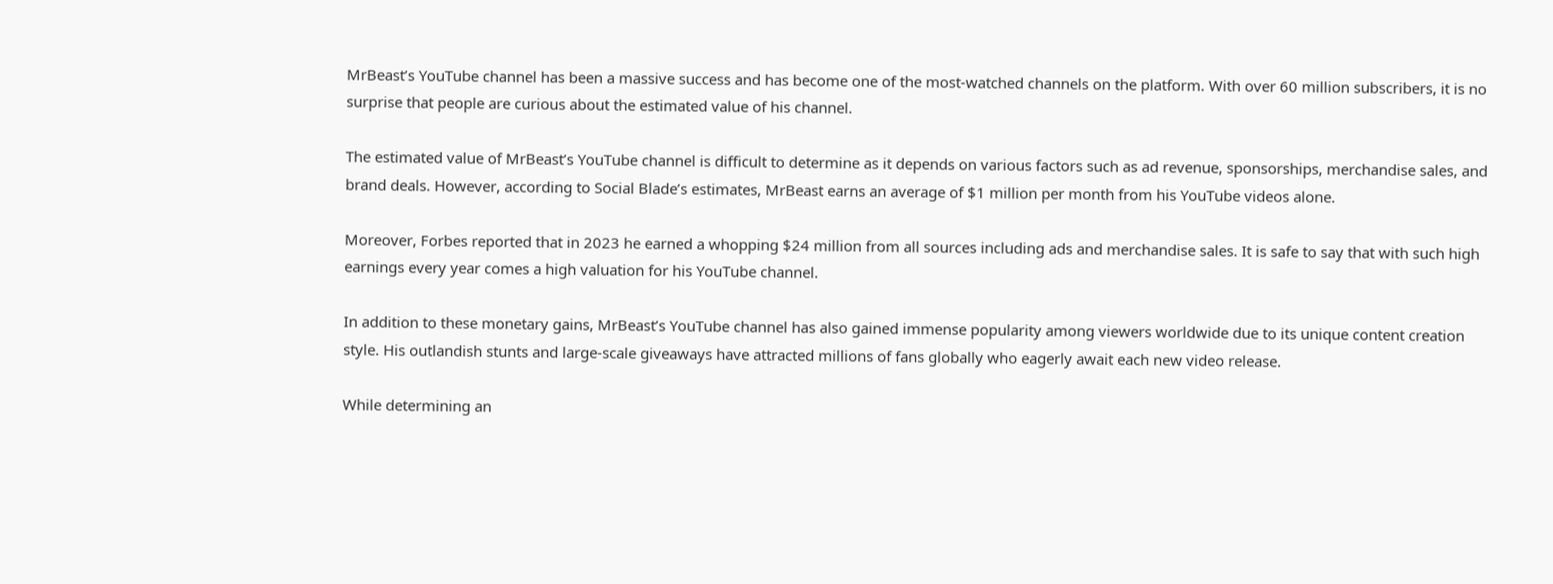MrBeast’s YouTube channel has been a massive success and has become one of the most-watched channels on the platform. With over 60 million subscribers, it is no surprise that people are curious about the estimated value of his channel.

The estimated value of MrBeast’s YouTube channel is difficult to determine as it depends on various factors such as ad revenue, sponsorships, merchandise sales, and brand deals. However, according to Social Blade’s estimates, MrBeast earns an average of $1 million per month from his YouTube videos alone.

Moreover, Forbes reported that in 2023 he earned a whopping $24 million from all sources including ads and merchandise sales. It is safe to say that with such high earnings every year comes a high valuation for his YouTube channel.

In addition to these monetary gains, MrBeast’s YouTube channel has also gained immense popularity among viewers worldwide due to its unique content creation style. His outlandish stunts and large-scale giveaways have attracted millions of fans globally who eagerly await each new video release.

While determining an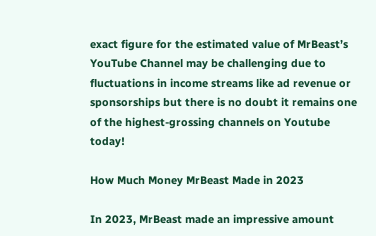exact figure for the estimated value of MrBeast’s YouTube Channel may be challenging due to fluctuations in income streams like ad revenue or sponsorships but there is no doubt it remains one of the highest-grossing channels on Youtube today!

How Much Money MrBeast Made in 2023

In 2023, MrBeast made an impressive amount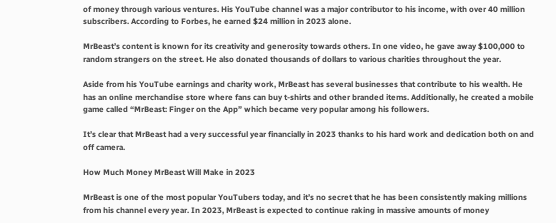of money through various ventures. His YouTube channel was a major contributor to his income, with over 40 million subscribers. According to Forbes, he earned $24 million in 2023 alone.

MrBeast’s content is known for its creativity and generosity towards others. In one video, he gave away $100,000 to random strangers on the street. He also donated thousands of dollars to various charities throughout the year.

Aside from his YouTube earnings and charity work, MrBeast has several businesses that contribute to his wealth. He has an online merchandise store where fans can buy t-shirts and other branded items. Additionally, he created a mobile game called “MrBeast: Finger on the App” which became very popular among his followers.

It’s clear that MrBeast had a very successful year financially in 2023 thanks to his hard work and dedication both on and off camera.

How Much Money MrBeast Will Make in 2023

MrBeast is one of the most popular YouTubers today, and it’s no secret that he has been consistently making millions from his channel every year. In 2023, MrBeast is expected to continue raking in massive amounts of money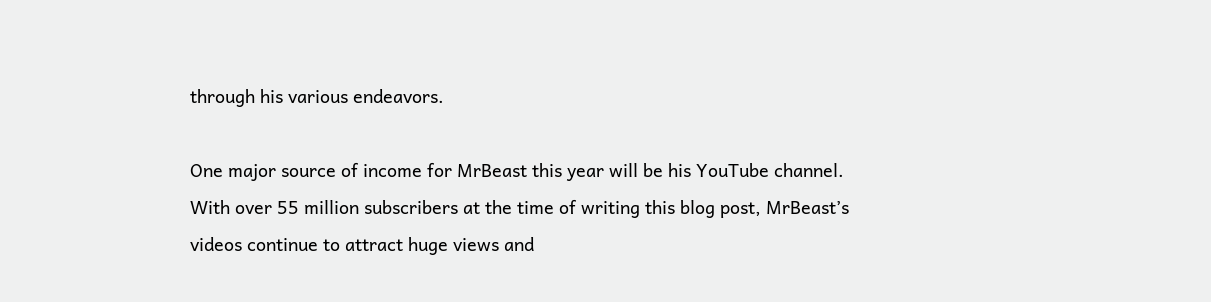through his various endeavors.

One major source of income for MrBeast this year will be his YouTube channel. With over 55 million subscribers at the time of writing this blog post, MrBeast’s videos continue to attract huge views and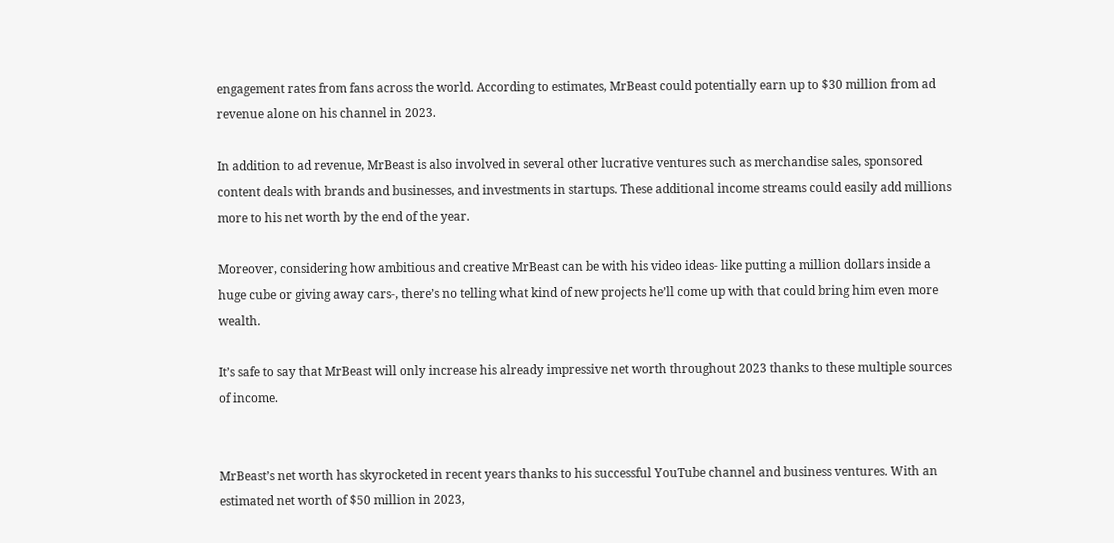engagement rates from fans across the world. According to estimates, MrBeast could potentially earn up to $30 million from ad revenue alone on his channel in 2023.

In addition to ad revenue, MrBeast is also involved in several other lucrative ventures such as merchandise sales, sponsored content deals with brands and businesses, and investments in startups. These additional income streams could easily add millions more to his net worth by the end of the year.

Moreover, considering how ambitious and creative MrBeast can be with his video ideas- like putting a million dollars inside a huge cube or giving away cars-, there’s no telling what kind of new projects he’ll come up with that could bring him even more wealth.

It’s safe to say that MrBeast will only increase his already impressive net worth throughout 2023 thanks to these multiple sources of income.


MrBeast’s net worth has skyrocketed in recent years thanks to his successful YouTube channel and business ventures. With an estimated net worth of $50 million in 2023,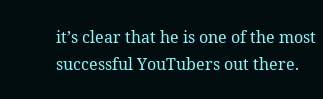it’s clear that he is one of the most successful YouTubers out there.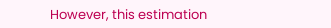However, this estimation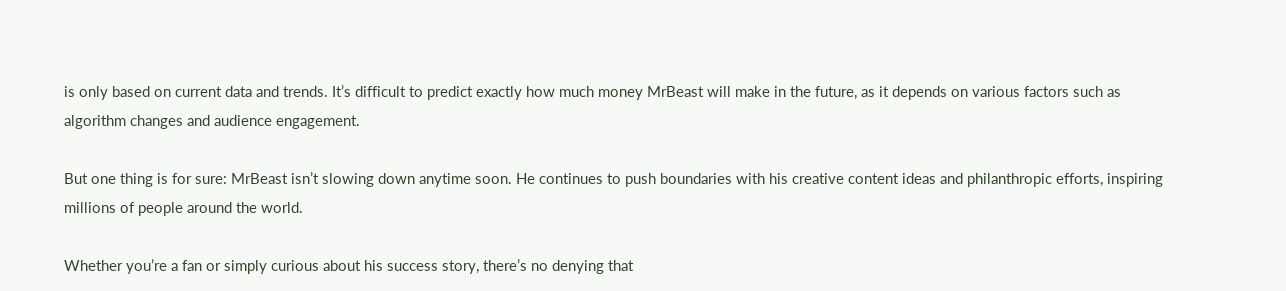is only based on current data and trends. It’s difficult to predict exactly how much money MrBeast will make in the future, as it depends on various factors such as algorithm changes and audience engagement.

But one thing is for sure: MrBeast isn’t slowing down anytime soon. He continues to push boundaries with his creative content ideas and philanthropic efforts, inspiring millions of people around the world.

Whether you’re a fan or simply curious about his success story, there’s no denying that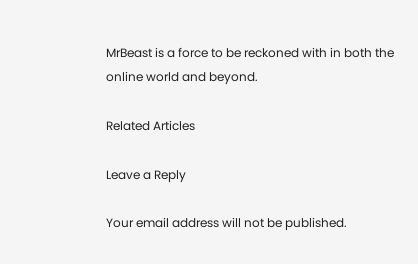MrBeast is a force to be reckoned with in both the online world and beyond.

Related Articles

Leave a Reply

Your email address will not be published.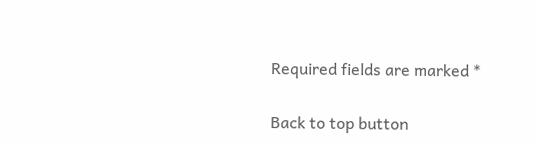Required fields are marked *

Back to top button